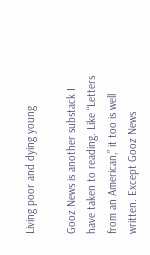Living poor and dying young

Gooz News is another substack I have taken to reading. Like “Letters from an American,” it too is well written. Except Gooz News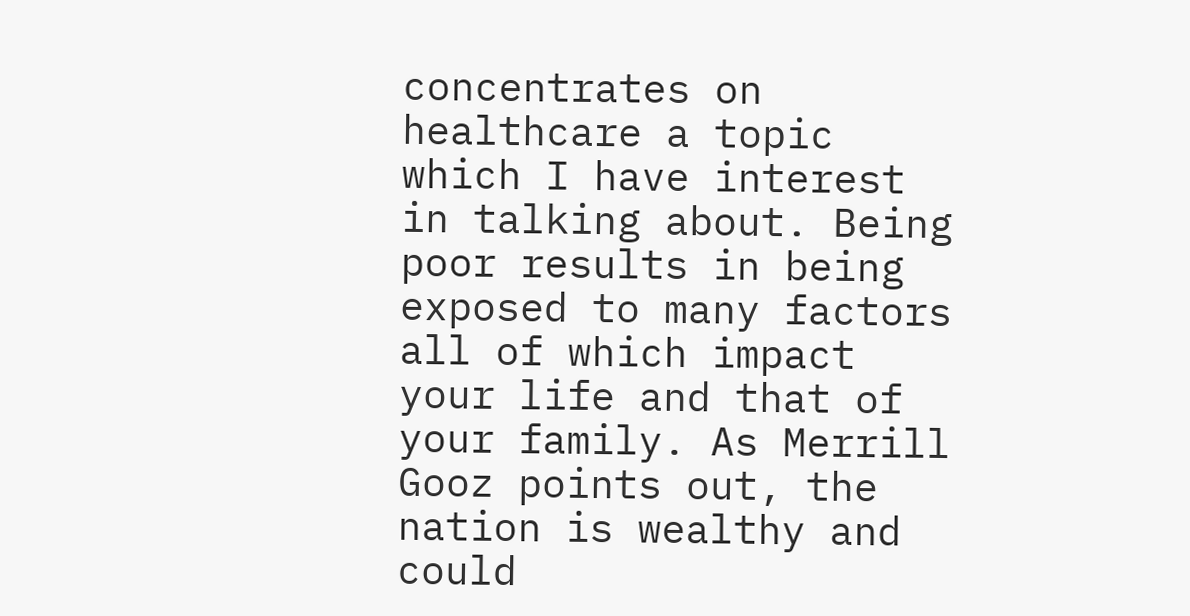concentrates on healthcare a topic which I have interest in talking about. Being poor results in being exposed to many factors all of which impact your life and that of your family. As Merrill Gooz points out, the nation is wealthy and could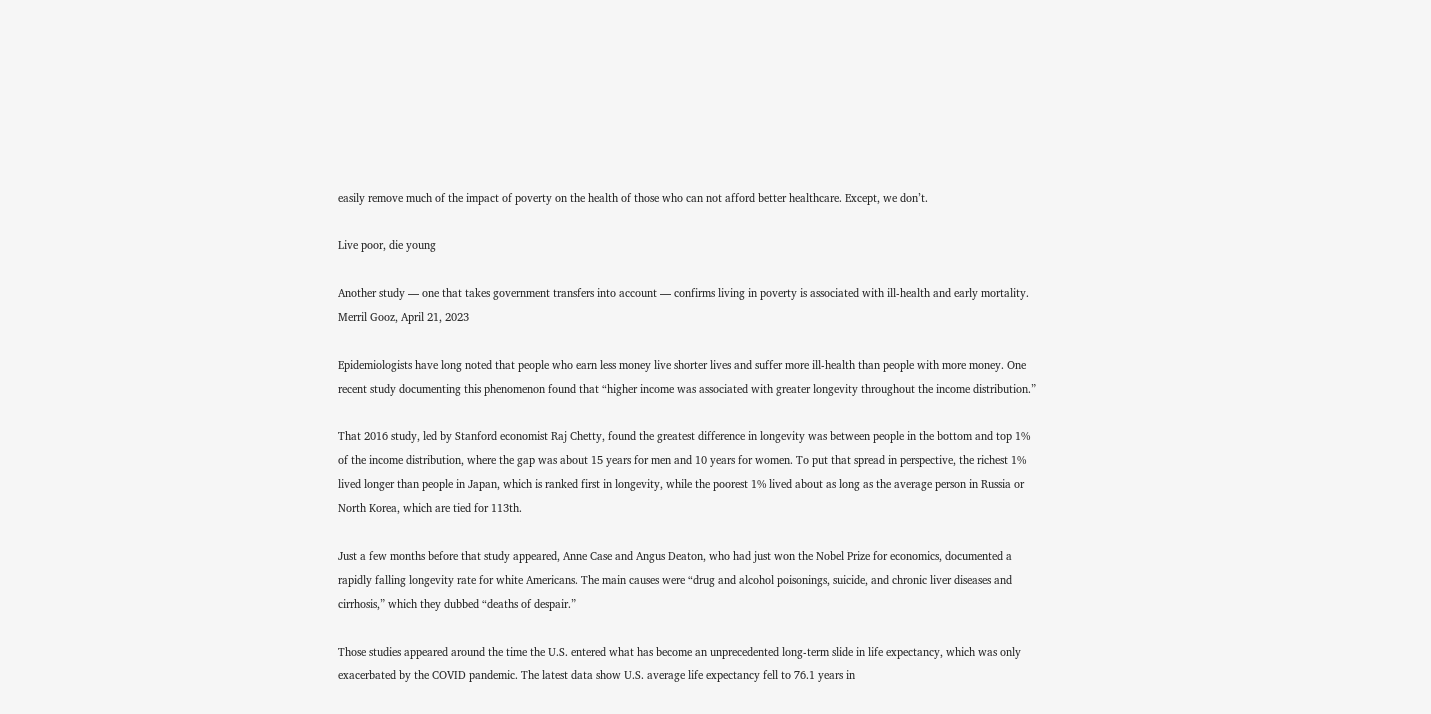easily remove much of the impact of poverty on the health of those who can not afford better healthcare. Except, we don’t.

Live poor, die young

Another study — one that takes government transfers into account — confirms living in poverty is associated with ill-health and early mortality. Merril Gooz, April 21, 2023

Epidemiologists have long noted that people who earn less money live shorter lives and suffer more ill-health than people with more money. One recent study documenting this phenomenon found that “higher income was associated with greater longevity throughout the income distribution.”

That 2016 study, led by Stanford economist Raj Chetty, found the greatest difference in longevity was between people in the bottom and top 1% of the income distribution, where the gap was about 15 years for men and 10 years for women. To put that spread in perspective, the richest 1% lived longer than people in Japan, which is ranked first in longevity, while the poorest 1% lived about as long as the average person in Russia or North Korea, which are tied for 113th.

Just a few months before that study appeared, Anne Case and Angus Deaton, who had just won the Nobel Prize for economics, documented a rapidly falling longevity rate for white Americans. The main causes were “drug and alcohol poisonings, suicide, and chronic liver diseases and cirrhosis,” which they dubbed “deaths of despair.”

Those studies appeared around the time the U.S. entered what has become an unprecedented long-term slide in life expectancy, which was only exacerbated by the COVID pandemic. The latest data show U.S. average life expectancy fell to 76.1 years in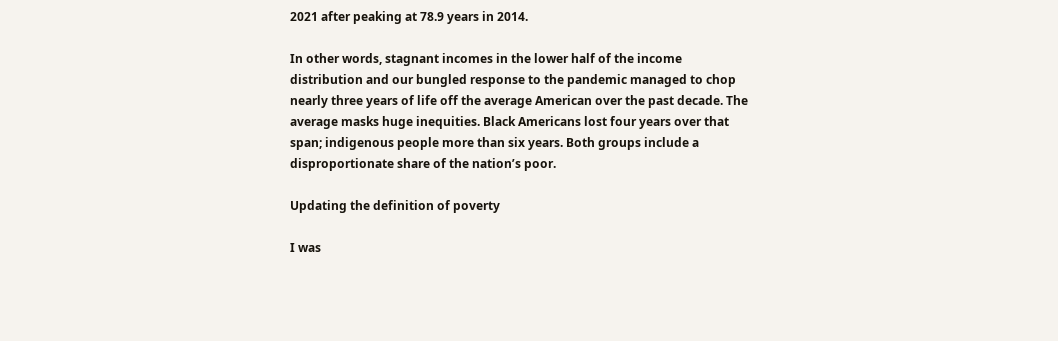2021 after peaking at 78.9 years in 2014.

In other words, stagnant incomes in the lower half of the income distribution and our bungled response to the pandemic managed to chop nearly three years of life off the average American over the past decade. The average masks huge inequities. Black Americans lost four years over that span; indigenous people more than six years. Both groups include a disproportionate share of the nation’s poor.

Updating the definition of poverty

I was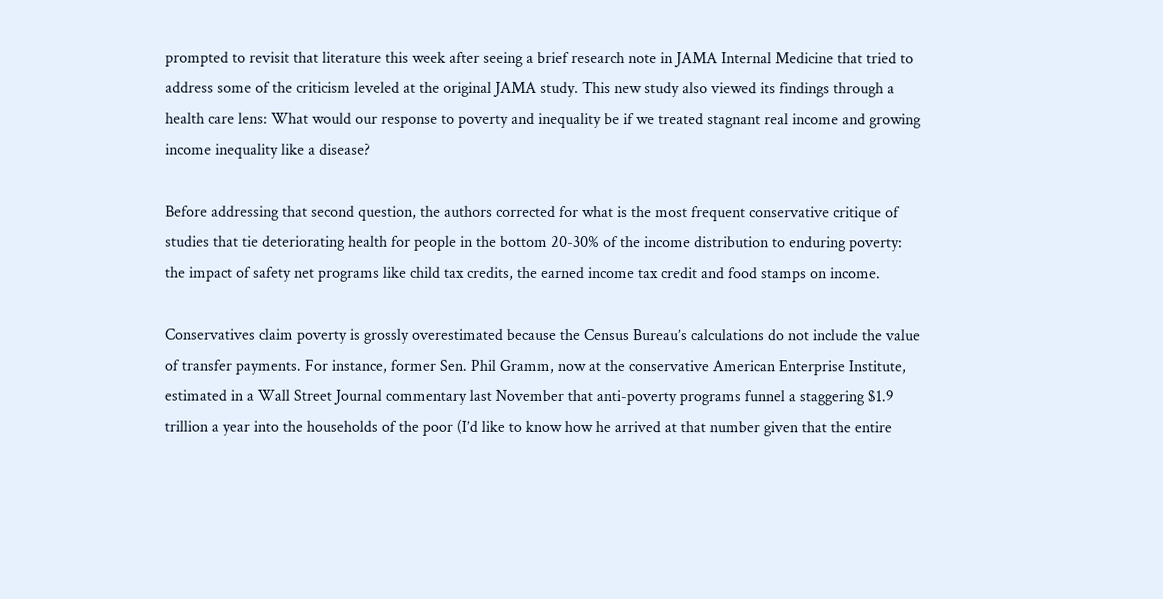prompted to revisit that literature this week after seeing a brief research note in JAMA Internal Medicine that tried to address some of the criticism leveled at the original JAMA study. This new study also viewed its findings through a health care lens: What would our response to poverty and inequality be if we treated stagnant real income and growing income inequality like a disease?

Before addressing that second question, the authors corrected for what is the most frequent conservative critique of studies that tie deteriorating health for people in the bottom 20-30% of the income distribution to enduring poverty: the impact of safety net programs like child tax credits, the earned income tax credit and food stamps on income.

Conservatives claim poverty is grossly overestimated because the Census Bureau’s calculations do not include the value of transfer payments. For instance, former Sen. Phil Gramm, now at the conservative American Enterprise Institute, estimated in a Wall Street Journal commentary last November that anti-poverty programs funnel a staggering $1.9 trillion a year into the households of the poor (I’d like to know how he arrived at that number given that the entire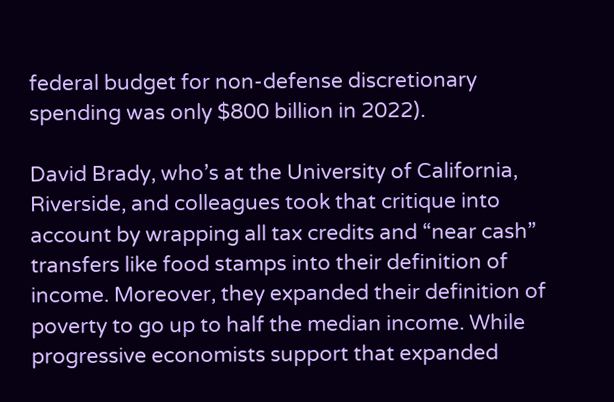federal budget for non-defense discretionary spending was only $800 billion in 2022).

David Brady, who’s at the University of California, Riverside, and colleagues took that critique into account by wrapping all tax credits and “near cash” transfers like food stamps into their definition of income. Moreover, they expanded their definition of poverty to go up to half the median income. While progressive economists support that expanded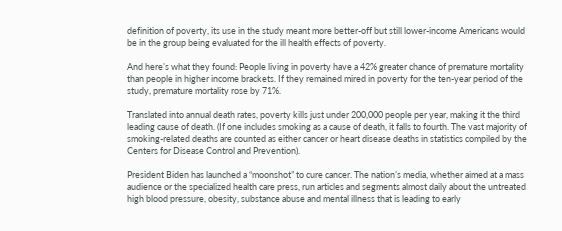definition of poverty, its use in the study meant more better-off but still lower-income Americans would be in the group being evaluated for the ill health effects of poverty.

And here’s what they found: People living in poverty have a 42% greater chance of premature mortality than people in higher income brackets. If they remained mired in poverty for the ten-year period of the study, premature mortality rose by 71%.

Translated into annual death rates, poverty kills just under 200,000 people per year, making it the third leading cause of death. (If one includes smoking as a cause of death, it falls to fourth. The vast majority of smoking-related deaths are counted as either cancer or heart disease deaths in statistics compiled by the Centers for Disease Control and Prevention).

President Biden has launched a “moonshot” to cure cancer. The nation’s media, whether aimed at a mass audience or the specialized health care press, run articles and segments almost daily about the untreated high blood pressure, obesity, substance abuse and mental illness that is leading to early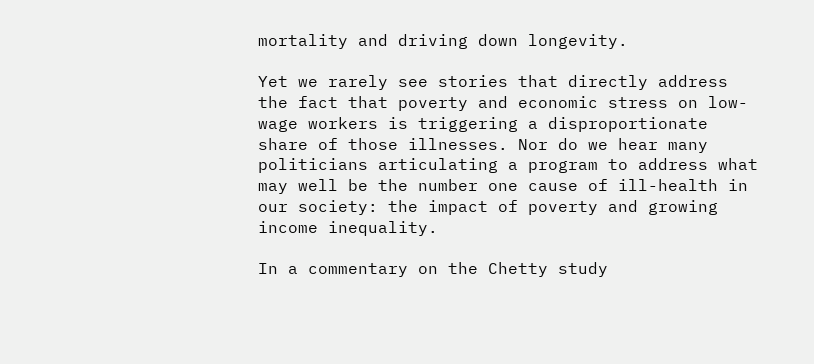mortality and driving down longevity.

Yet we rarely see stories that directly address the fact that poverty and economic stress on low-wage workers is triggering a disproportionate share of those illnesses. Nor do we hear many politicians articulating a program to address what may well be the number one cause of ill-health in our society: the impact of poverty and growing income inequality.

In a commentary on the Chetty study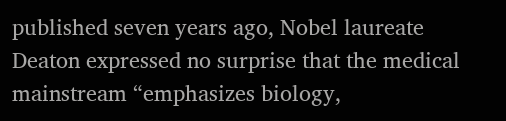published seven years ago, Nobel laureate Deaton expressed no surprise that the medical mainstream “emphasizes biology,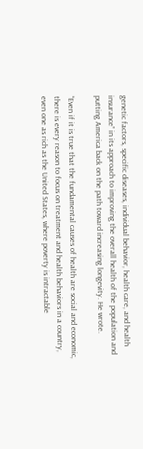genetic factors, specific diseases, individual behavior, health care, and health insurance” in its approach to improving the overall health of the population and putting America back on the path toward increasing longevity. He wrote.

“Even if it is true that the fundamental causes of health are social and economic, there is every reason to focus on treatment and health behaviors in a country, even one as rich as the United States, where poverty is intractable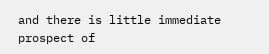and there is little immediate prospect of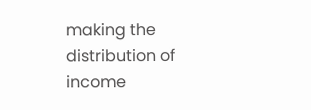making the distribution of income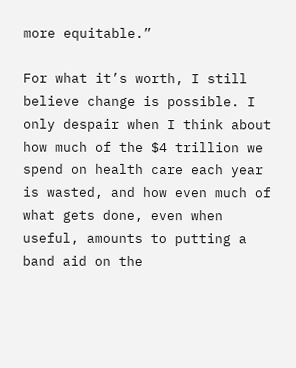more equitable.”

For what it’s worth, I still believe change is possible. I only despair when I think about how much of the $4 trillion we spend on health care each year is wasted, and how even much of what gets done, even when useful, amounts to putting a band aid on the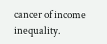cancer of income inequality.